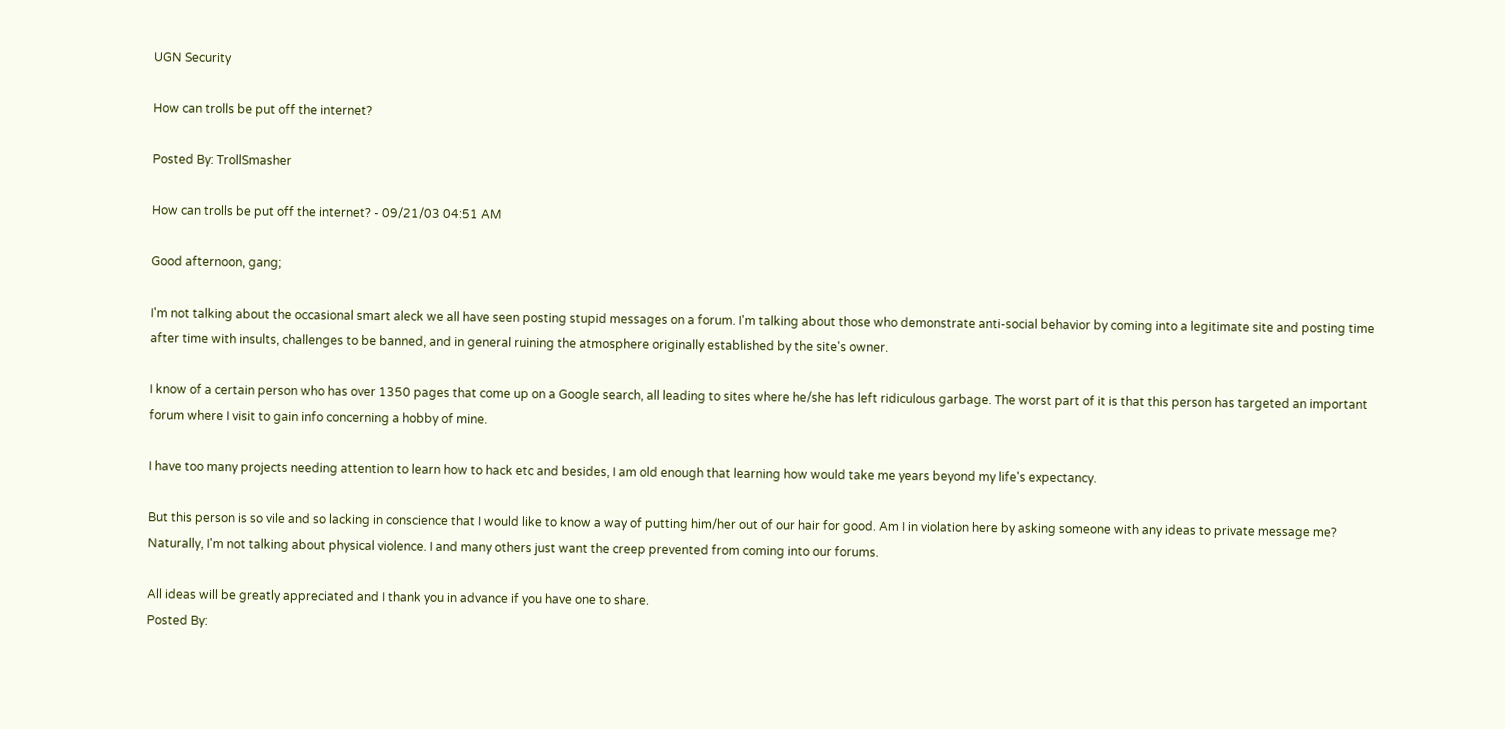UGN Security

How can trolls be put off the internet?

Posted By: TrollSmasher

How can trolls be put off the internet? - 09/21/03 04:51 AM

Good afternoon, gang;

I'm not talking about the occasional smart aleck we all have seen posting stupid messages on a forum. I'm talking about those who demonstrate anti-social behavior by coming into a legitimate site and posting time after time with insults, challenges to be banned, and in general ruining the atmosphere originally established by the site's owner.

I know of a certain person who has over 1350 pages that come up on a Google search, all leading to sites where he/she has left ridiculous garbage. The worst part of it is that this person has targeted an important forum where I visit to gain info concerning a hobby of mine.

I have too many projects needing attention to learn how to hack etc and besides, I am old enough that learning how would take me years beyond my life's expectancy.

But this person is so vile and so lacking in conscience that I would like to know a way of putting him/her out of our hair for good. Am I in violation here by asking someone with any ideas to private message me? Naturally, I'm not talking about physical violence. I and many others just want the creep prevented from coming into our forums.

All ideas will be greatly appreciated and I thank you in advance if you have one to share.
Posted By: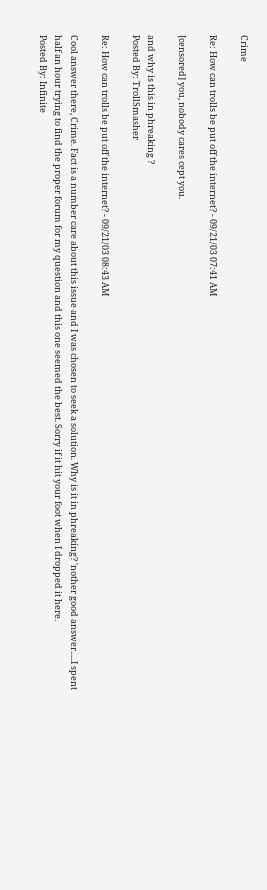Crime

Re: How can trolls be put off the internet? - 09/21/03 07:41 AM

[censored] you, nobody cares cept you.

and why is this in phreaking ?
Posted By: TrollSmasher

Re: How can trolls be put off the internet? - 09/21/03 08:43 AM

Cool answer there, Crime. Fact is a number care about this issue and I was chosen to seek a solution. Why is it in phreaking? 'nother good answer.....I spent half an hour trying to find the proper forum for my question and this one seemed the best. Sorry if it hit your foot when I dropped it here.
Posted By: Infinite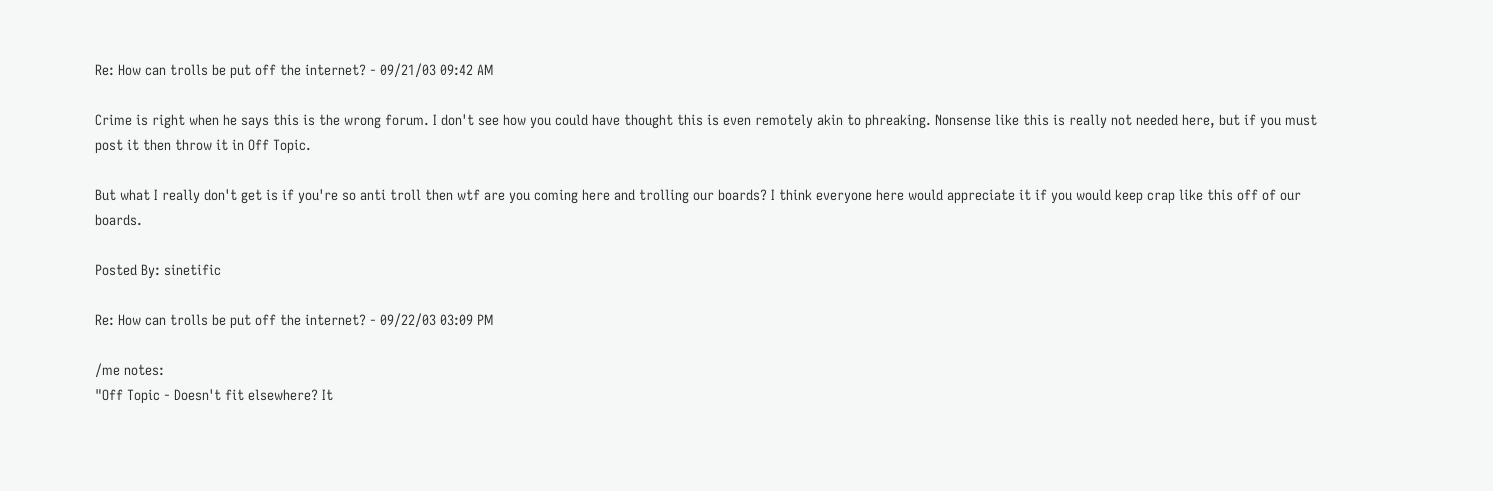Re: How can trolls be put off the internet? - 09/21/03 09:42 AM

Crime is right when he says this is the wrong forum. I don't see how you could have thought this is even remotely akin to phreaking. Nonsense like this is really not needed here, but if you must post it then throw it in Off Topic.

But what I really don't get is if you're so anti troll then wtf are you coming here and trolling our boards? I think everyone here would appreciate it if you would keep crap like this off of our boards.

Posted By: sinetific

Re: How can trolls be put off the internet? - 09/22/03 03:09 PM

/me notes:
"Off Topic - Doesn't fit elsewhere? It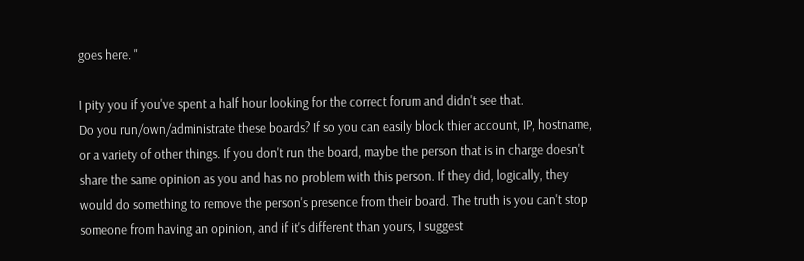goes here. "

I pity you if you've spent a half hour looking for the correct forum and didn't see that.
Do you run/own/administrate these boards? If so you can easily block thier account, IP, hostname, or a variety of other things. If you don't run the board, maybe the person that is in charge doesn't share the same opinion as you and has no problem with this person. If they did, logically, they would do something to remove the person's presence from their board. The truth is you can't stop someone from having an opinion, and if it's different than yours, I suggest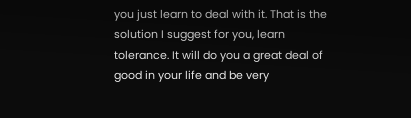you just learn to deal with it. That is the solution I suggest for you, learn tolerance. It will do you a great deal of good in your life and be very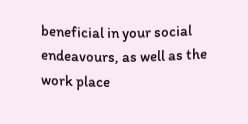beneficial in your social endeavours, as well as the work place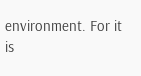environment. For it is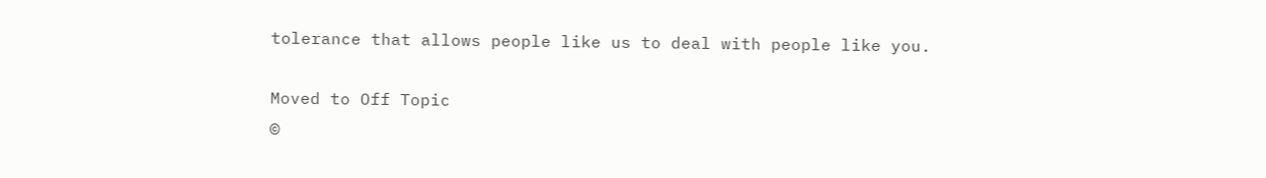tolerance that allows people like us to deal with people like you.

Moved to Off Topic
©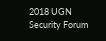2018 UGN Security Forum